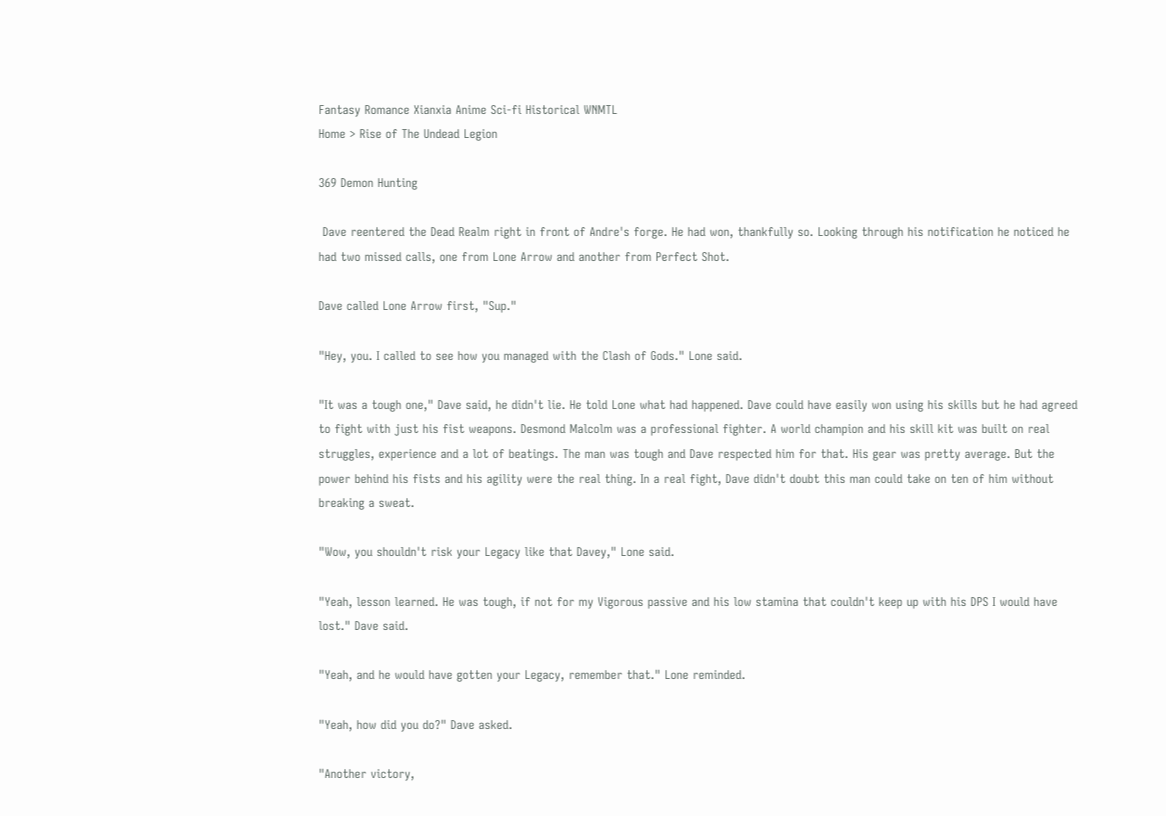Fantasy Romance Xianxia Anime Sci-fi Historical WNMTL
Home > Rise of The Undead Legion

369 Demon Hunting

 Dave reentered the Dead Realm right in front of Andre's forge. He had won, thankfully so. Looking through his notification he noticed he had two missed calls, one from Lone Arrow and another from Perfect Shot.

Dave called Lone Arrow first, "Sup."

"Hey, you. I called to see how you managed with the Clash of Gods." Lone said.

"It was a tough one," Dave said, he didn't lie. He told Lone what had happened. Dave could have easily won using his skills but he had agreed to fight with just his fist weapons. Desmond Malcolm was a professional fighter. A world champion and his skill kit was built on real struggles, experience and a lot of beatings. The man was tough and Dave respected him for that. His gear was pretty average. But the power behind his fists and his agility were the real thing. In a real fight, Dave didn't doubt this man could take on ten of him without breaking a sweat.

"Wow, you shouldn't risk your Legacy like that Davey," Lone said.

"Yeah, lesson learned. He was tough, if not for my Vigorous passive and his low stamina that couldn't keep up with his DPS I would have lost." Dave said.

"Yeah, and he would have gotten your Legacy, remember that." Lone reminded.

"Yeah, how did you do?" Dave asked.

"Another victory,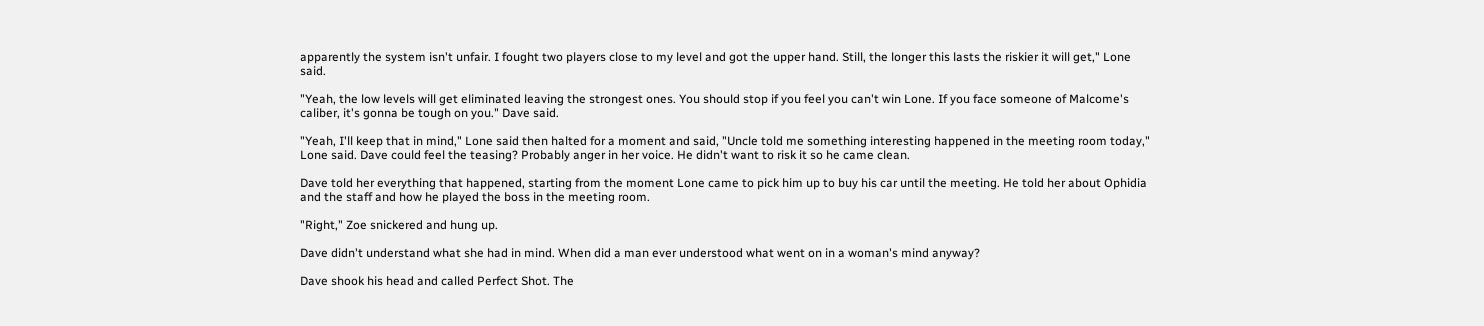apparently the system isn't unfair. I fought two players close to my level and got the upper hand. Still, the longer this lasts the riskier it will get," Lone said.

"Yeah, the low levels will get eliminated leaving the strongest ones. You should stop if you feel you can't win Lone. If you face someone of Malcome's caliber, it's gonna be tough on you." Dave said.

"Yeah, I'll keep that in mind," Lone said then halted for a moment and said, "Uncle told me something interesting happened in the meeting room today," Lone said. Dave could feel the teasing? Probably anger in her voice. He didn't want to risk it so he came clean.

Dave told her everything that happened, starting from the moment Lone came to pick him up to buy his car until the meeting. He told her about Ophidia and the staff and how he played the boss in the meeting room.

"Right," Zoe snickered and hung up.

Dave didn't understand what she had in mind. When did a man ever understood what went on in a woman's mind anyway?

Dave shook his head and called Perfect Shot. The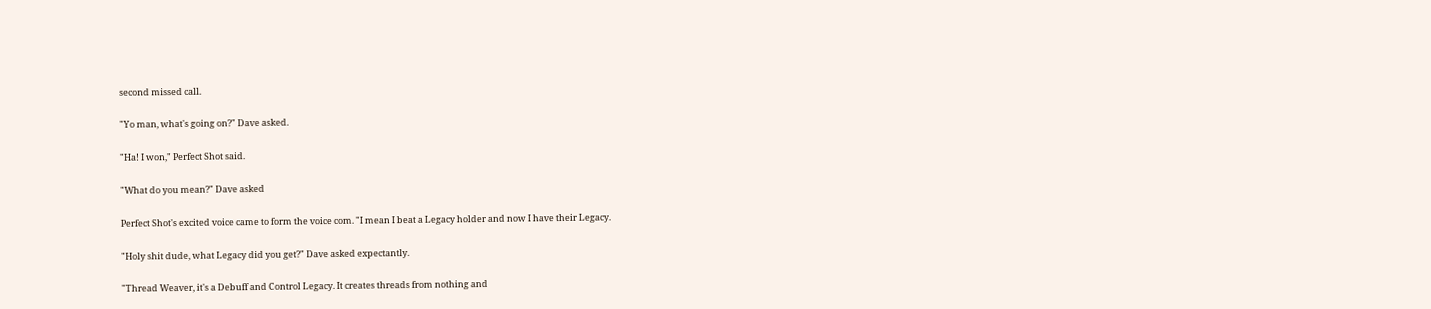second missed call.

"Yo man, what's going on?" Dave asked.

"Ha! I won," Perfect Shot said.

"What do you mean?" Dave asked

Perfect Shot's excited voice came to form the voice com. "I mean I beat a Legacy holder and now I have their Legacy.

"Holy shit dude, what Legacy did you get?" Dave asked expectantly.

"Thread Weaver, it's a Debuff and Control Legacy. It creates threads from nothing and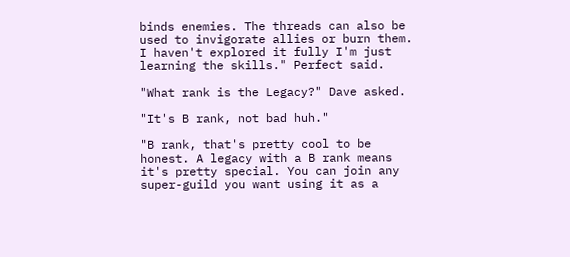binds enemies. The threads can also be used to invigorate allies or burn them. I haven't explored it fully I'm just learning the skills." Perfect said.

"What rank is the Legacy?" Dave asked.

"It's B rank, not bad huh."

"B rank, that's pretty cool to be honest. A legacy with a B rank means it's pretty special. You can join any super-guild you want using it as a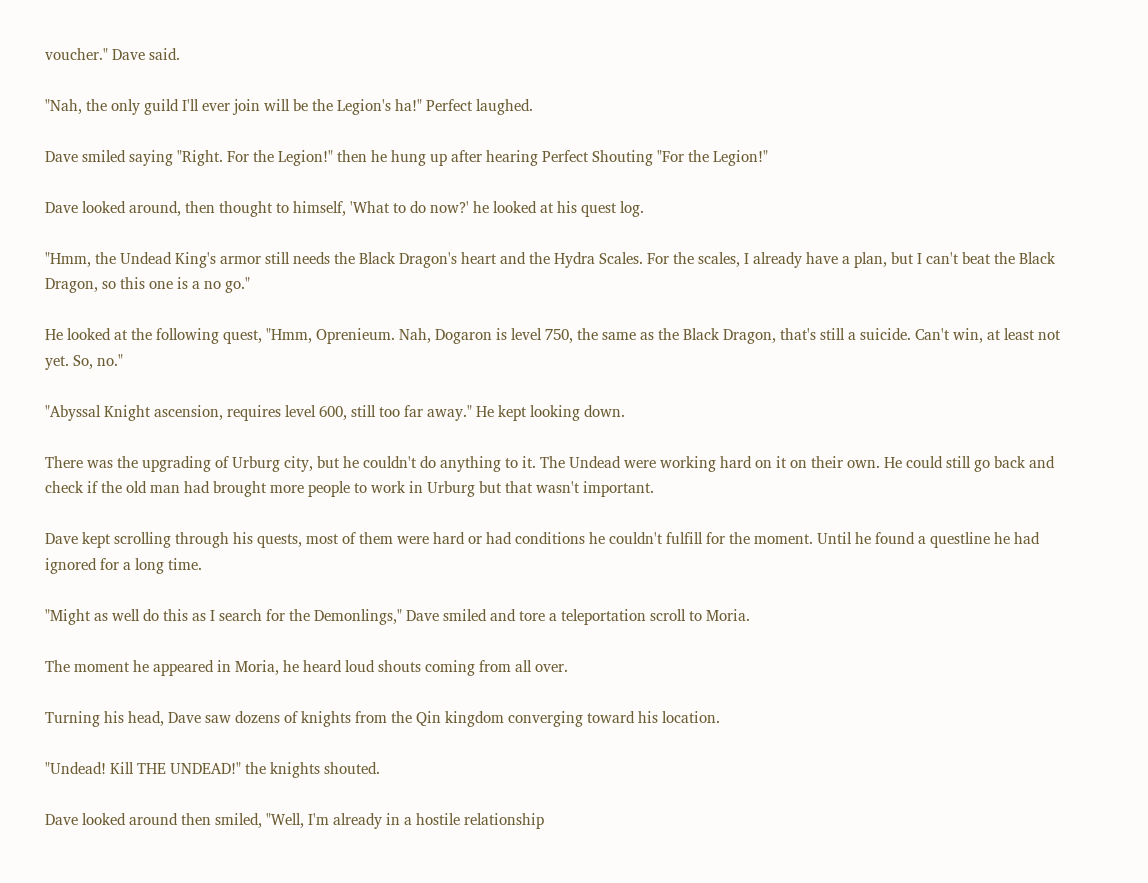voucher." Dave said.

"Nah, the only guild I'll ever join will be the Legion's ha!" Perfect laughed.

Dave smiled saying "Right. For the Legion!" then he hung up after hearing Perfect Shouting "For the Legion!"

Dave looked around, then thought to himself, 'What to do now?' he looked at his quest log.

"Hmm, the Undead King's armor still needs the Black Dragon's heart and the Hydra Scales. For the scales, I already have a plan, but I can't beat the Black Dragon, so this one is a no go."

He looked at the following quest, "Hmm, Oprenieum. Nah, Dogaron is level 750, the same as the Black Dragon, that's still a suicide. Can't win, at least not yet. So, no."

"Abyssal Knight ascension, requires level 600, still too far away." He kept looking down.

There was the upgrading of Urburg city, but he couldn't do anything to it. The Undead were working hard on it on their own. He could still go back and check if the old man had brought more people to work in Urburg but that wasn't important.

Dave kept scrolling through his quests, most of them were hard or had conditions he couldn't fulfill for the moment. Until he found a questline he had ignored for a long time.

"Might as well do this as I search for the Demonlings," Dave smiled and tore a teleportation scroll to Moria.

The moment he appeared in Moria, he heard loud shouts coming from all over.

Turning his head, Dave saw dozens of knights from the Qin kingdom converging toward his location.

"Undead! Kill THE UNDEAD!" the knights shouted.

Dave looked around then smiled, "Well, I'm already in a hostile relationship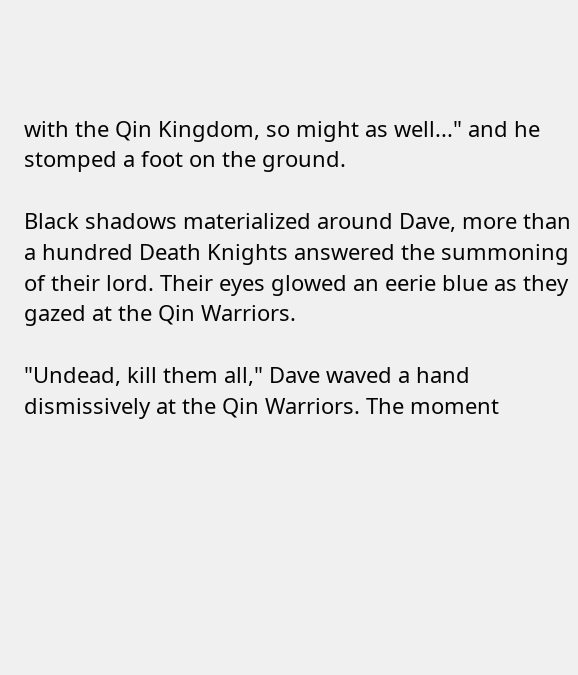with the Qin Kingdom, so might as well..." and he stomped a foot on the ground.

Black shadows materialized around Dave, more than a hundred Death Knights answered the summoning of their lord. Their eyes glowed an eerie blue as they gazed at the Qin Warriors.

"Undead, kill them all," Dave waved a hand dismissively at the Qin Warriors. The moment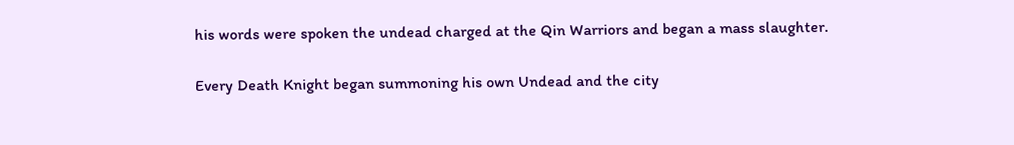his words were spoken the undead charged at the Qin Warriors and began a mass slaughter.

Every Death Knight began summoning his own Undead and the city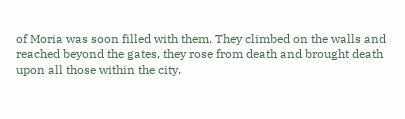of Moria was soon filled with them. They climbed on the walls and reached beyond the gates, they rose from death and brought death upon all those within the city.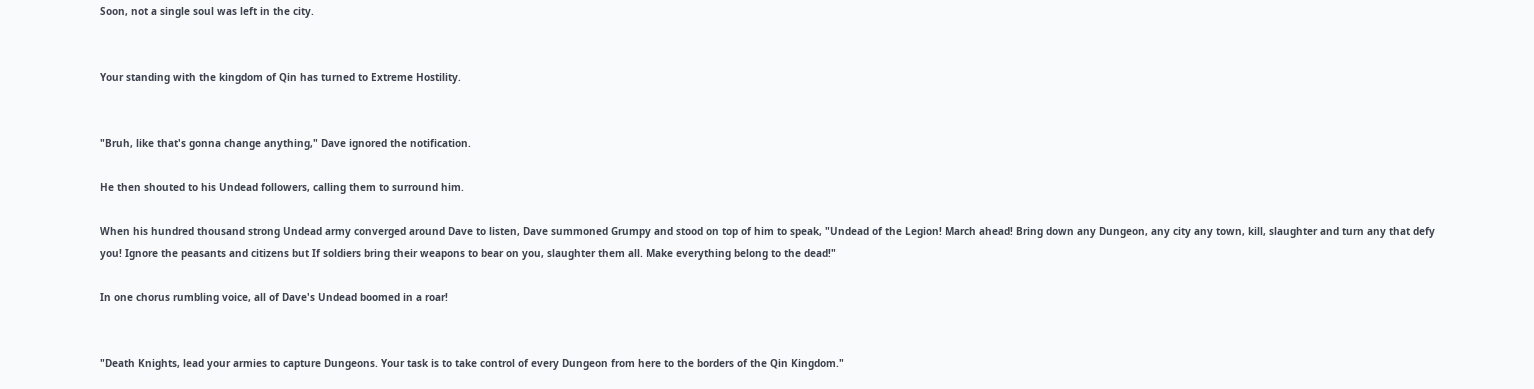Soon, not a single soul was left in the city.


Your standing with the kingdom of Qin has turned to Extreme Hostility.


"Bruh, like that's gonna change anything," Dave ignored the notification.

He then shouted to his Undead followers, calling them to surround him.

When his hundred thousand strong Undead army converged around Dave to listen, Dave summoned Grumpy and stood on top of him to speak, "Undead of the Legion! March ahead! Bring down any Dungeon, any city any town, kill, slaughter and turn any that defy you! Ignore the peasants and citizens but If soldiers bring their weapons to bear on you, slaughter them all. Make everything belong to the dead!"

In one chorus rumbling voice, all of Dave's Undead boomed in a roar!


"Death Knights, lead your armies to capture Dungeons. Your task is to take control of every Dungeon from here to the borders of the Qin Kingdom."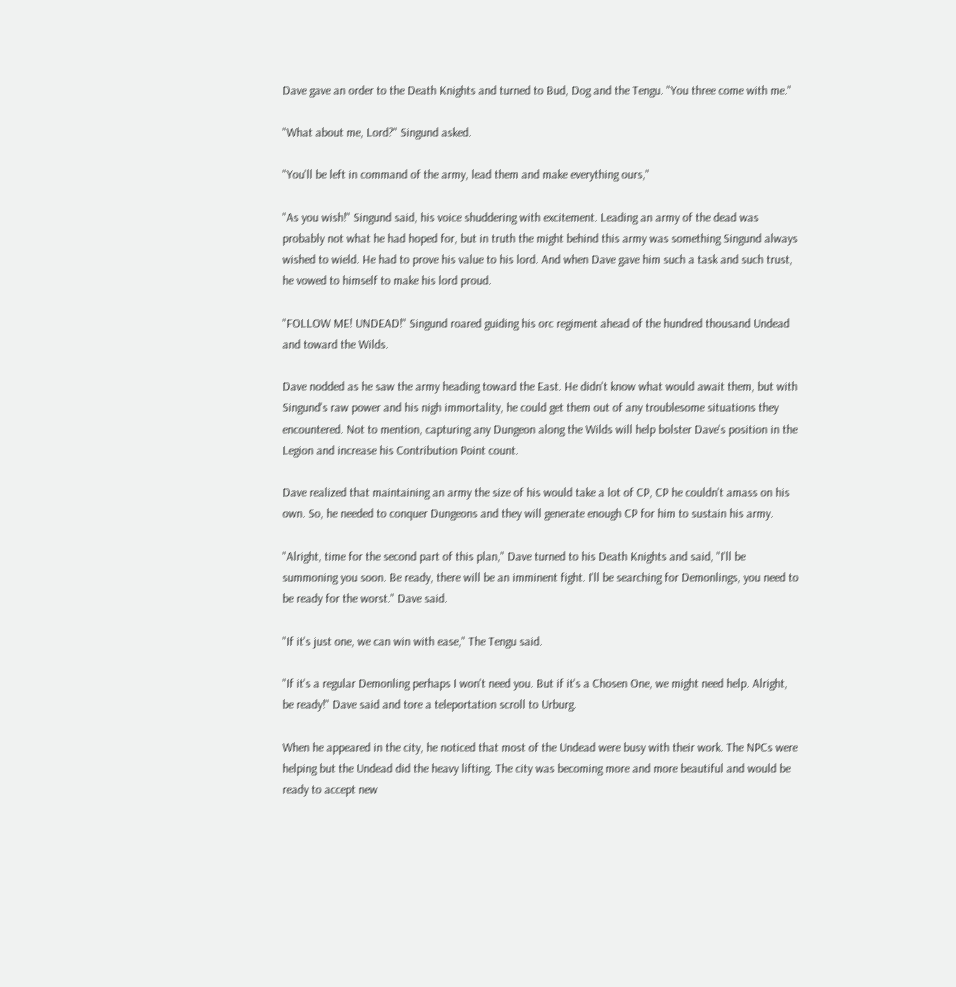Dave gave an order to the Death Knights and turned to Bud, Dog and the Tengu. "You three come with me."

"What about me, Lord?" Singund asked.

"You'll be left in command of the army, lead them and make everything ours,"

"As you wish!" Singund said, his voice shuddering with excitement. Leading an army of the dead was probably not what he had hoped for, but in truth the might behind this army was something Singund always wished to wield. He had to prove his value to his lord. And when Dave gave him such a task and such trust, he vowed to himself to make his lord proud.

"FOLLOW ME! UNDEAD!" Singund roared guiding his orc regiment ahead of the hundred thousand Undead and toward the Wilds.

Dave nodded as he saw the army heading toward the East. He didn't know what would await them, but with Singund's raw power and his nigh immortality, he could get them out of any troublesome situations they encountered. Not to mention, capturing any Dungeon along the Wilds will help bolster Dave's position in the Legion and increase his Contribution Point count.

Dave realized that maintaining an army the size of his would take a lot of CP, CP he couldn't amass on his own. So, he needed to conquer Dungeons and they will generate enough CP for him to sustain his army.

"Alright, time for the second part of this plan," Dave turned to his Death Knights and said, "I'll be summoning you soon. Be ready, there will be an imminent fight. I'll be searching for Demonlings, you need to be ready for the worst." Dave said.

"If it's just one, we can win with ease," The Tengu said.

"If it's a regular Demonling perhaps I won't need you. But if it's a Chosen One, we might need help. Alright, be ready!" Dave said and tore a teleportation scroll to Urburg.

When he appeared in the city, he noticed that most of the Undead were busy with their work. The NPCs were helping but the Undead did the heavy lifting. The city was becoming more and more beautiful and would be ready to accept new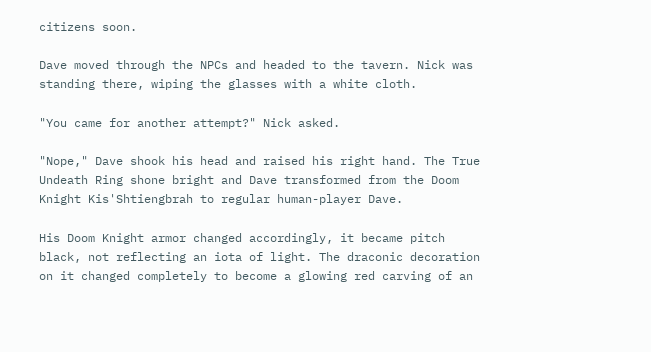citizens soon.

Dave moved through the NPCs and headed to the tavern. Nick was standing there, wiping the glasses with a white cloth.

"You came for another attempt?" Nick asked.

"Nope," Dave shook his head and raised his right hand. The True Undeath Ring shone bright and Dave transformed from the Doom Knight Kis'Shtiengbrah to regular human-player Dave.

His Doom Knight armor changed accordingly, it became pitch black, not reflecting an iota of light. The draconic decoration on it changed completely to become a glowing red carving of an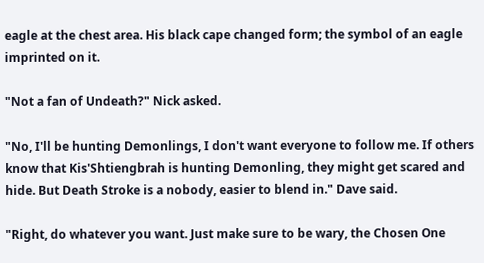eagle at the chest area. His black cape changed form; the symbol of an eagle imprinted on it.

"Not a fan of Undeath?" Nick asked.

"No, I'll be hunting Demonlings, I don't want everyone to follow me. If others know that Kis'Shtiengbrah is hunting Demonling, they might get scared and hide. But Death Stroke is a nobody, easier to blend in." Dave said.

"Right, do whatever you want. Just make sure to be wary, the Chosen One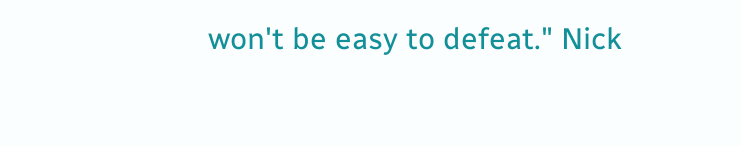won't be easy to defeat." Nick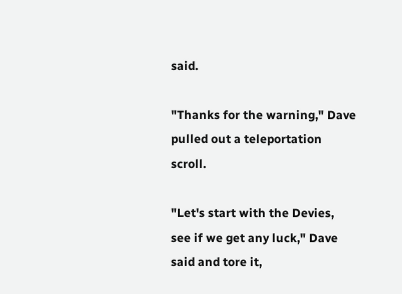said.

"Thanks for the warning," Dave pulled out a teleportation scroll.

"Let's start with the Devies, see if we get any luck," Dave said and tore it,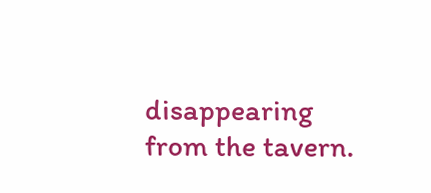disappearing from the tavern.